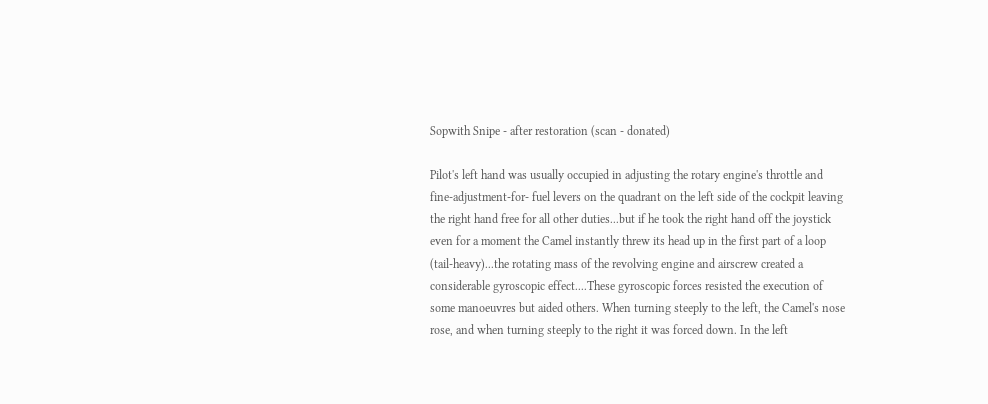Sopwith Snipe - after restoration (scan - donated)

Pilot's left hand was usually occupied in adjusting the rotary engine's throttle and fine-adjustment-for- fuel levers on the quadrant on the left side of the cockpit leaving the right hand free for all other duties...but if he took the right hand off the joystick even for a moment the Camel instantly threw its head up in the first part of a loop (tail-heavy)...the rotating mass of the revolving engine and airscrew created a considerable gyroscopic effect....These gyroscopic forces resisted the execution of some manoeuvres but aided others. When turning steeply to the left, the Camel's nose rose, and when turning steeply to the right it was forced down. In the left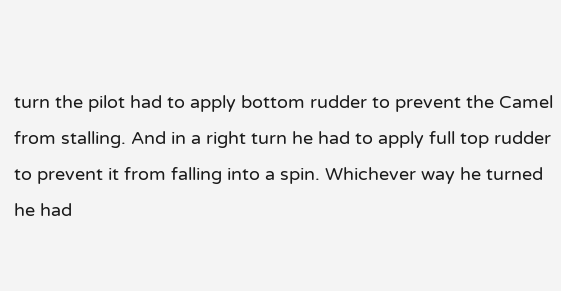turn the pilot had to apply bottom rudder to prevent the Camel from stalling. And in a right turn he had to apply full top rudder to prevent it from falling into a spin. Whichever way he turned he had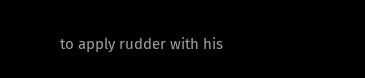to apply rudder with his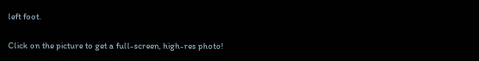left foot.

Click on the picture to get a full-screen, high-res photo!